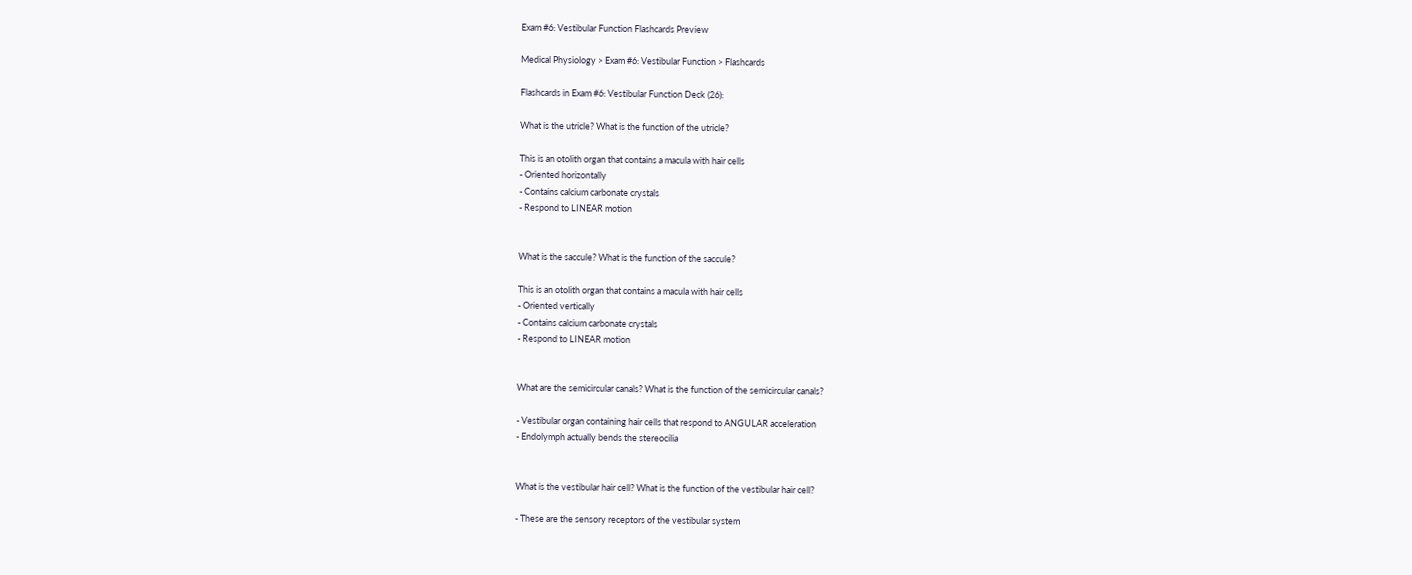Exam #6: Vestibular Function Flashcards Preview

Medical Physiology > Exam #6: Vestibular Function > Flashcards

Flashcards in Exam #6: Vestibular Function Deck (26):

What is the utricle? What is the function of the utricle?

This is an otolith organ that contains a macula with hair cells
- Oriented horizontally
- Contains calcium carbonate crystals
- Respond to LINEAR motion


What is the saccule? What is the function of the saccule?

This is an otolith organ that contains a macula with hair cells
- Oriented vertically
- Contains calcium carbonate crystals
- Respond to LINEAR motion


What are the semicircular canals? What is the function of the semicircular canals?

- Vestibular organ containing hair cells that respond to ANGULAR acceleration
- Endolymph actually bends the stereocilia


What is the vestibular hair cell? What is the function of the vestibular hair cell?

- These are the sensory receptors of the vestibular system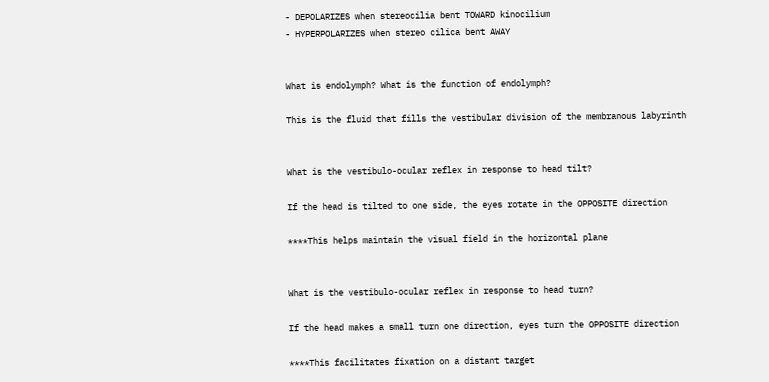- DEPOLARIZES when stereocilia bent TOWARD kinocilium
- HYPERPOLARIZES when stereo cilica bent AWAY


What is endolymph? What is the function of endolymph?

This is the fluid that fills the vestibular division of the membranous labyrinth


What is the vestibulo-ocular reflex in response to head tilt?

If the head is tilted to one side, the eyes rotate in the OPPOSITE direction

****This helps maintain the visual field in the horizontal plane


What is the vestibulo-ocular reflex in response to head turn?

If the head makes a small turn one direction, eyes turn the OPPOSITE direction

****This facilitates fixation on a distant target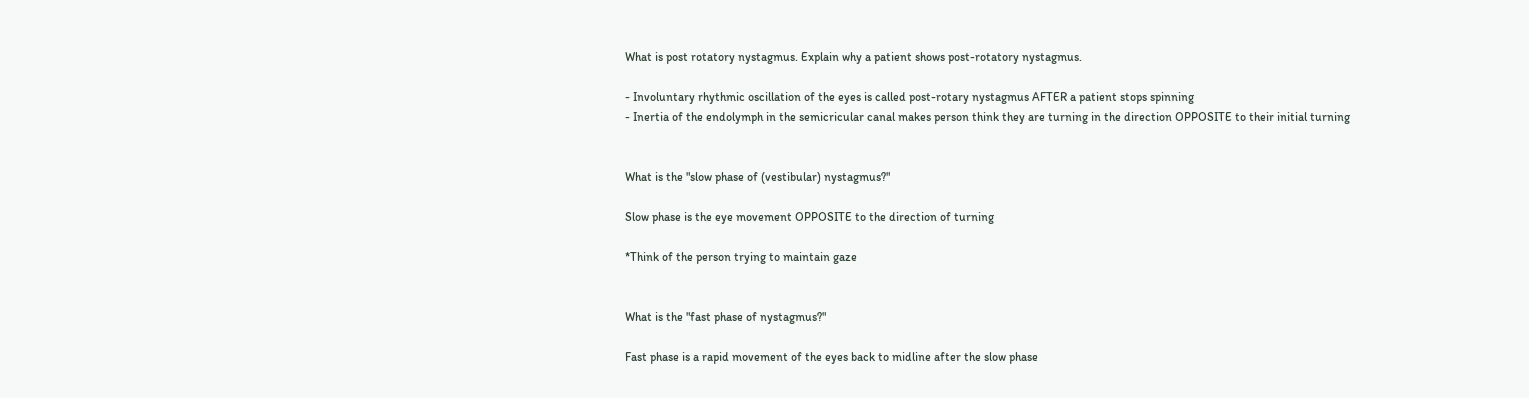What is post rotatory nystagmus. Explain why a patient shows post-rotatory nystagmus.

- Involuntary rhythmic oscillation of the eyes is called post-rotary nystagmus AFTER a patient stops spinning
- Inertia of the endolymph in the semicricular canal makes person think they are turning in the direction OPPOSITE to their initial turning


What is the "slow phase of (vestibular) nystagmus?"

Slow phase is the eye movement OPPOSITE to the direction of turning

*Think of the person trying to maintain gaze


What is the "fast phase of nystagmus?"

Fast phase is a rapid movement of the eyes back to midline after the slow phase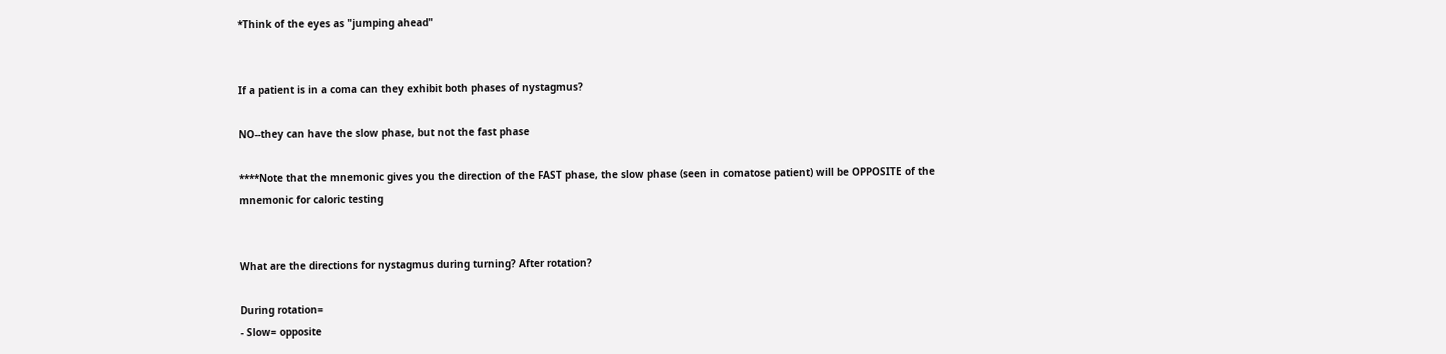*Think of the eyes as "jumping ahead"


If a patient is in a coma can they exhibit both phases of nystagmus?

NO--they can have the slow phase, but not the fast phase

****Note that the mnemonic gives you the direction of the FAST phase, the slow phase (seen in comatose patient) will be OPPOSITE of the mnemonic for caloric testing


What are the directions for nystagmus during turning? After rotation?

During rotation=
- Slow= opposite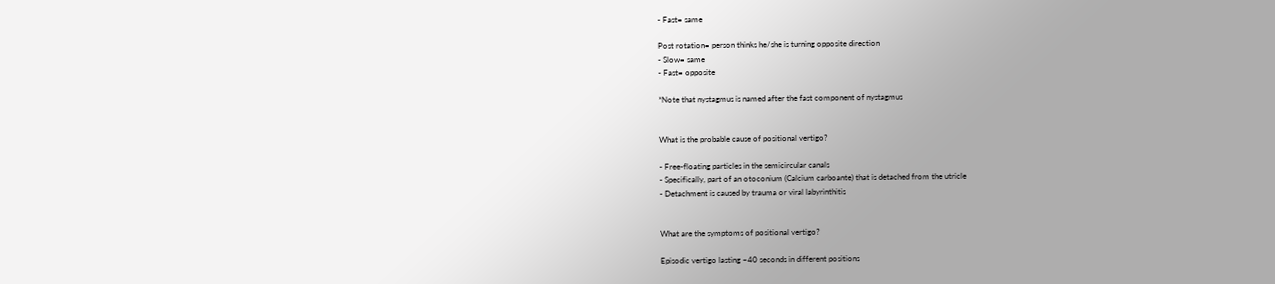- Fast= same

Post rotation= person thinks he/she is turning opposite direction
- Slow= same
- Fast= opposite

*Note that nystagmus is named after the fast component of nystagmus


What is the probable cause of positional vertigo?

- Free-floating particles in the semicircular canals
- Specifically, part of an otoconium (Calcium carboante) that is detached from the utricle
- Detachment is caused by trauma or viral labyrinthitis


What are the symptoms of positional vertigo?

Episodic vertigo lasting ~40 seconds in different positions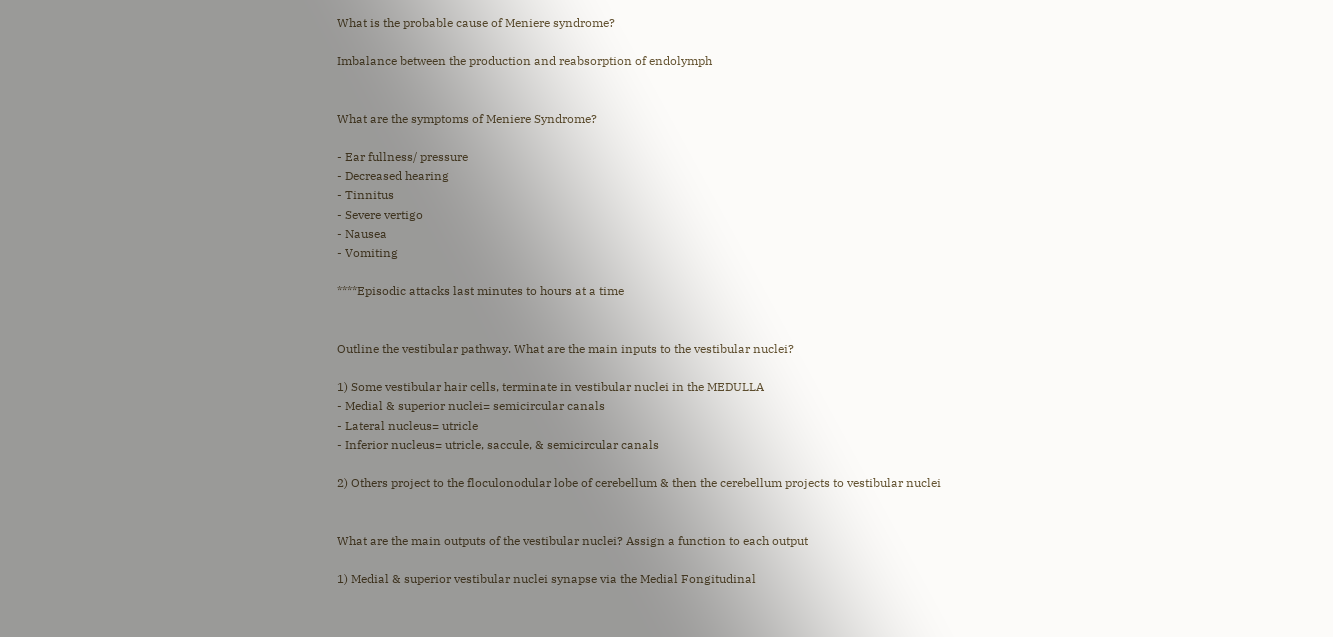What is the probable cause of Meniere syndrome?

Imbalance between the production and reabsorption of endolymph


What are the symptoms of Meniere Syndrome?

- Ear fullness/ pressure
- Decreased hearing
- Tinnitus
- Severe vertigo
- Nausea
- Vomiting

****Episodic attacks last minutes to hours at a time


Outline the vestibular pathway. What are the main inputs to the vestibular nuclei?

1) Some vestibular hair cells, terminate in vestibular nuclei in the MEDULLA
- Medial & superior nuclei= semicircular canals
- Lateral nucleus= utricle
- Inferior nucleus= utricle, saccule, & semicircular canals

2) Others project to the floculonodular lobe of cerebellum & then the cerebellum projects to vestibular nuclei


What are the main outputs of the vestibular nuclei? Assign a function to each output

1) Medial & superior vestibular nuclei synapse via the Medial Fongitudinal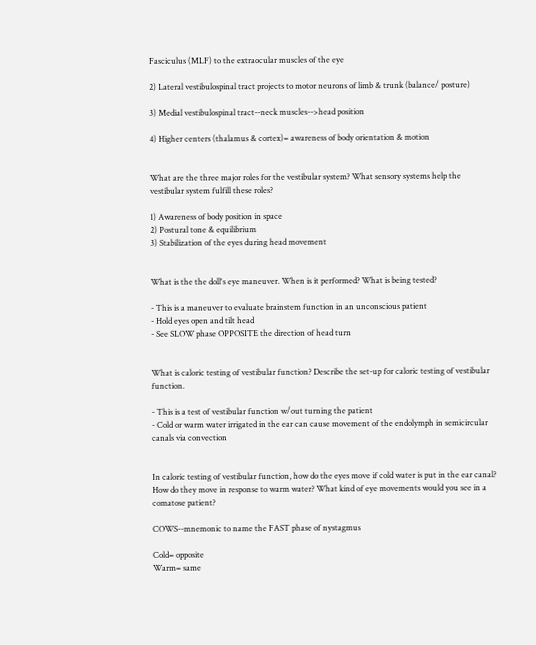Fasciculus (MLF) to the extraocular muscles of the eye

2) Lateral vestibulospinal tract projects to motor neurons of limb & trunk (balance/ posture)

3) Medial vestibulospinal tract--neck muscles-->head position

4) Higher centers (thalamus & cortex)= awareness of body orientation & motion


What are the three major roles for the vestibular system? What sensory systems help the vestibular system fulfill these roles?

1) Awareness of body position in space
2) Postural tone & equilibrium
3) Stabilization of the eyes during head movement


What is the the doll's eye maneuver. When is it performed? What is being tested?

- This is a maneuver to evaluate brainstem function in an unconscious patient
- Hold eyes open and tilt head
- See SLOW phase OPPOSITE the direction of head turn


What is caloric testing of vestibular function? Describe the set-up for caloric testing of vestibular function.

- This is a test of vestibular function w/out turning the patient
- Cold or warm water irrigated in the ear can cause movement of the endolymph in semicircular canals via convection


In caloric testing of vestibular function, how do the eyes move if cold water is put in the ear canal? How do they move in response to warm water? What kind of eye movements would you see in a comatose patient?

COWS--mnemonic to name the FAST phase of nystagmus

Cold= opposite
Warm= same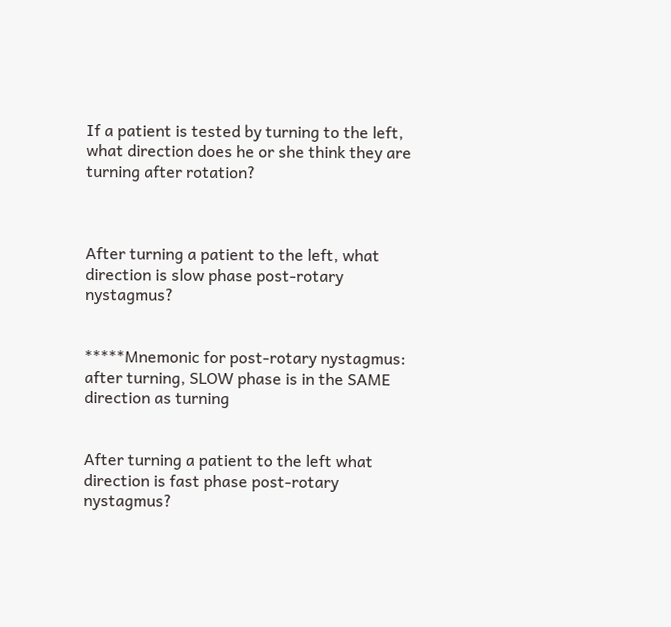If a patient is tested by turning to the left, what direction does he or she think they are turning after rotation?



After turning a patient to the left, what direction is slow phase post-rotary nystagmus?


*****Mnemonic for post-rotary nystagmus: after turning, SLOW phase is in the SAME direction as turning


After turning a patient to the left what direction is fast phase post-rotary nystagmus?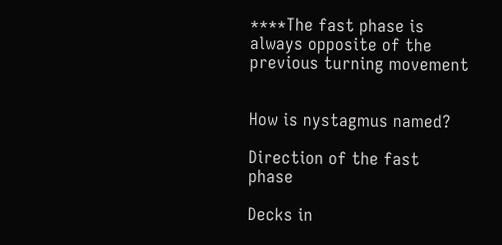****The fast phase is always opposite of the previous turning movement


How is nystagmus named?

Direction of the fast phase

Decks in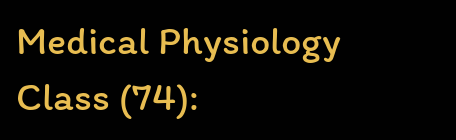Medical Physiology Class (74):